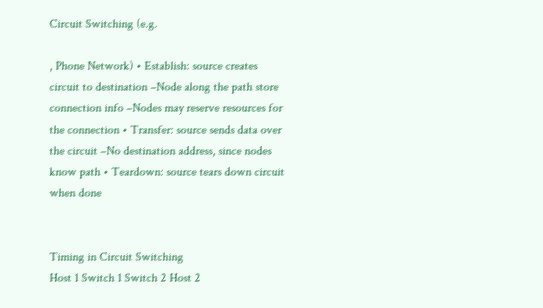Circuit Switching (e.g.

, Phone Network) • Establish: source creates circuit to destination –Node along the path store connection info –Nodes may reserve resources for the connection • Transfer: source sends data over the circuit –No destination address, since nodes know path • Teardown: source tears down circuit when done


Timing in Circuit Switching
Host 1 Switch 1 Switch 2 Host 2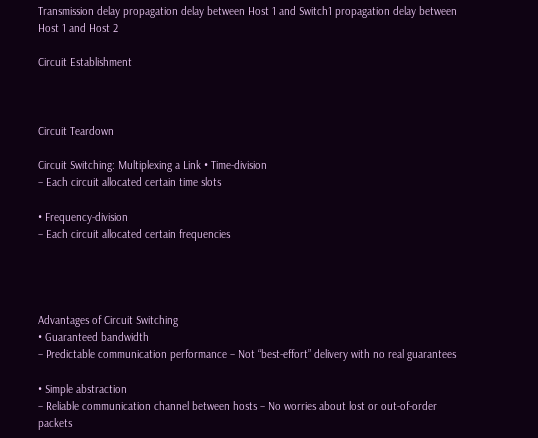Transmission delay propagation delay between Host 1 and Switch1 propagation delay between Host 1 and Host 2

Circuit Establishment



Circuit Teardown

Circuit Switching: Multiplexing a Link • Time-division
– Each circuit allocated certain time slots

• Frequency-division
– Each circuit allocated certain frequencies




Advantages of Circuit Switching
• Guaranteed bandwidth
– Predictable communication performance – Not “best-effort” delivery with no real guarantees

• Simple abstraction
– Reliable communication channel between hosts – No worries about lost or out-of-order packets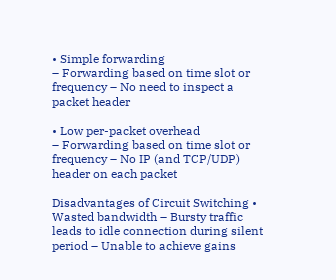• Simple forwarding
– Forwarding based on time slot or frequency – No need to inspect a packet header

• Low per-packet overhead
– Forwarding based on time slot or frequency – No IP (and TCP/UDP) header on each packet

Disadvantages of Circuit Switching • Wasted bandwidth – Bursty traffic leads to idle connection during silent period – Unable to achieve gains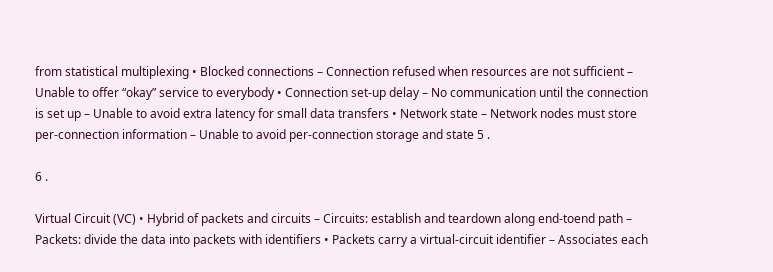from statistical multiplexing • Blocked connections – Connection refused when resources are not sufficient – Unable to offer “okay” service to everybody • Connection set-up delay – No communication until the connection is set up – Unable to avoid extra latency for small data transfers • Network state – Network nodes must store per-connection information – Unable to avoid per-connection storage and state 5 .

6 .

Virtual Circuit (VC) • Hybrid of packets and circuits – Circuits: establish and teardown along end-toend path – Packets: divide the data into packets with identifiers • Packets carry a virtual-circuit identifier – Associates each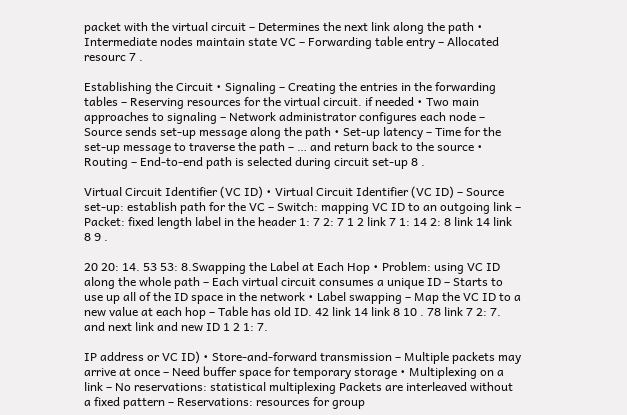packet with the virtual circuit – Determines the next link along the path • Intermediate nodes maintain state VC – Forwarding table entry – Allocated resourc 7 .

Establishing the Circuit • Signaling – Creating the entries in the forwarding tables – Reserving resources for the virtual circuit. if needed • Two main approaches to signaling – Network administrator configures each node – Source sends set-up message along the path • Set-up latency – Time for the set-up message to traverse the path – … and return back to the source • Routing – End-to-end path is selected during circuit set-up 8 .

Virtual Circuit Identifier (VC ID) • Virtual Circuit Identifier (VC ID) – Source set-up: establish path for the VC – Switch: mapping VC ID to an outgoing link – Packet: fixed length label in the header 1: 7 2: 7 1 2 link 7 1: 14 2: 8 link 14 link 8 9 .

20 20: 14. 53 53: 8.Swapping the Label at Each Hop • Problem: using VC ID along the whole path – Each virtual circuit consumes a unique ID – Starts to use up all of the ID space in the network • Label swapping – Map the VC ID to a new value at each hop – Table has old ID. 42 link 14 link 8 10 . 78 link 7 2: 7. and next link and new ID 1 2 1: 7.

IP address or VC ID) • Store-and-forward transmission – Multiple packets may arrive at once – Need buffer space for temporary storage • Multiplexing on a link – No reservations: statistical multiplexing Packets are interleaved without a fixed pattern – Reservations: resources for group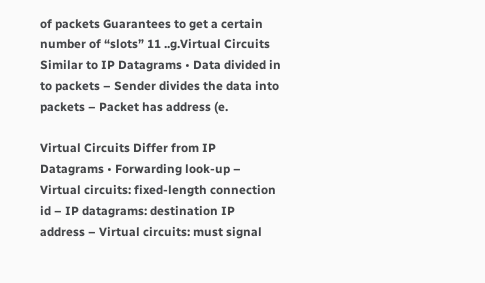of packets Guarantees to get a certain number of “slots” 11 ..g.Virtual Circuits Similar to IP Datagrams • Data divided in to packets – Sender divides the data into packets – Packet has address (e.

Virtual Circuits Differ from IP Datagrams • Forwarding look-up – Virtual circuits: fixed-length connection id – IP datagrams: destination IP address – Virtual circuits: must signal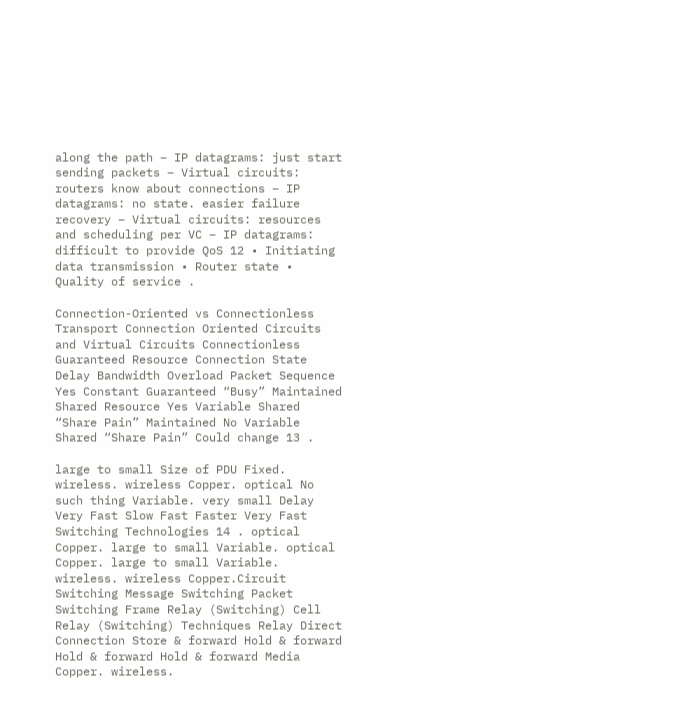along the path – IP datagrams: just start sending packets – Virtual circuits: routers know about connections – IP datagrams: no state. easier failure recovery – Virtual circuits: resources and scheduling per VC – IP datagrams: difficult to provide QoS 12 • Initiating data transmission • Router state • Quality of service .

Connection-Oriented vs Connectionless Transport Connection Oriented Circuits and Virtual Circuits Connectionless Guaranteed Resource Connection State Delay Bandwidth Overload Packet Sequence Yes Constant Guaranteed “Busy” Maintained Shared Resource Yes Variable Shared “Share Pain” Maintained No Variable Shared “Share Pain” Could change 13 .

large to small Size of PDU Fixed. wireless. wireless Copper. optical No such thing Variable. very small Delay Very Fast Slow Fast Faster Very Fast Switching Technologies 14 . optical Copper. large to small Variable. optical Copper. large to small Variable. wireless. wireless Copper.Circuit Switching Message Switching Packet Switching Frame Relay (Switching) Cell Relay (Switching) Techniques Relay Direct Connection Store & forward Hold & forward Hold & forward Hold & forward Media Copper. wireless.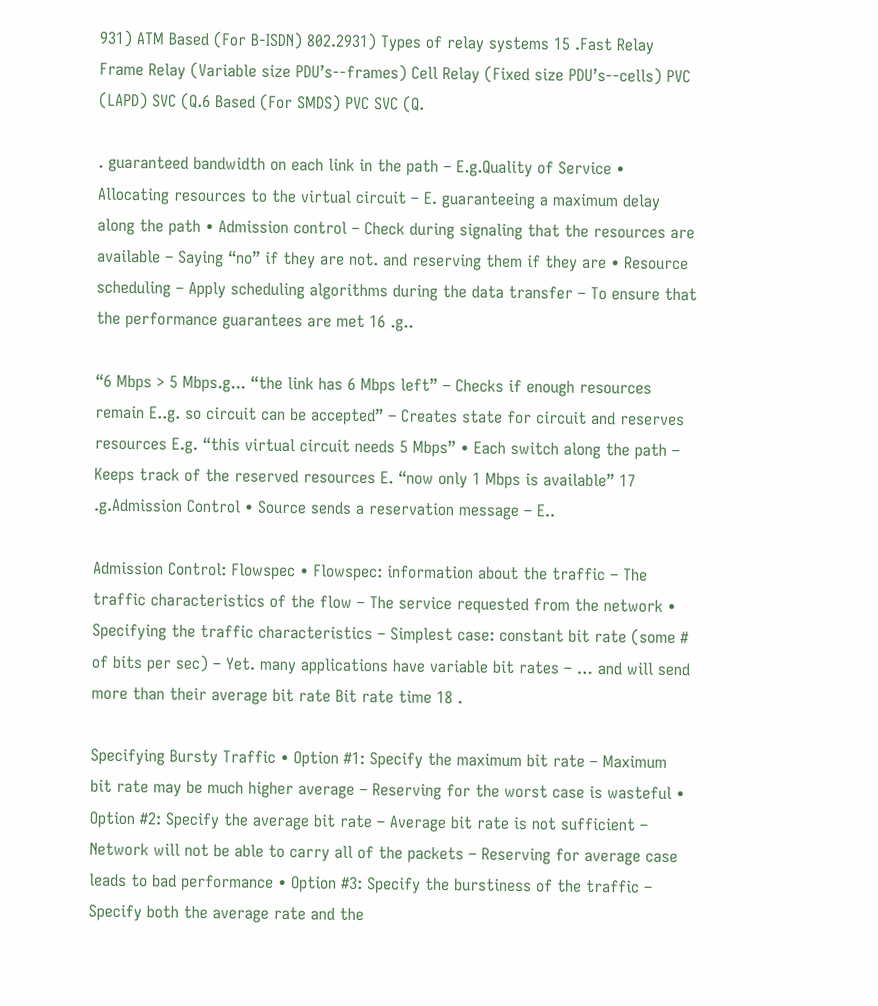931) ATM Based (For B-ISDN) 802.2931) Types of relay systems 15 .Fast Relay Frame Relay (Variable size PDU’s--frames) Cell Relay (Fixed size PDU’s--cells) PVC (LAPD) SVC (Q.6 Based (For SMDS) PVC SVC (Q.

. guaranteed bandwidth on each link in the path – E.g.Quality of Service • Allocating resources to the virtual circuit – E. guaranteeing a maximum delay along the path • Admission control – Check during signaling that the resources are available – Saying “no” if they are not. and reserving them if they are • Resource scheduling – Apply scheduling algorithms during the data transfer – To ensure that the performance guarantees are met 16 .g..

“6 Mbps > 5 Mbps.g... “the link has 6 Mbps left” – Checks if enough resources remain E..g. so circuit can be accepted” – Creates state for circuit and reserves resources E.g. “this virtual circuit needs 5 Mbps” • Each switch along the path – Keeps track of the reserved resources E. “now only 1 Mbps is available” 17 .g.Admission Control • Source sends a reservation message – E..

Admission Control: Flowspec • Flowspec: information about the traffic – The traffic characteristics of the flow – The service requested from the network • Specifying the traffic characteristics – Simplest case: constant bit rate (some # of bits per sec) – Yet. many applications have variable bit rates – … and will send more than their average bit rate Bit rate time 18 .

Specifying Bursty Traffic • Option #1: Specify the maximum bit rate – Maximum bit rate may be much higher average – Reserving for the worst case is wasteful • Option #2: Specify the average bit rate – Average bit rate is not sufficient – Network will not be able to carry all of the packets – Reserving for average case leads to bad performance • Option #3: Specify the burstiness of the traffic – Specify both the average rate and the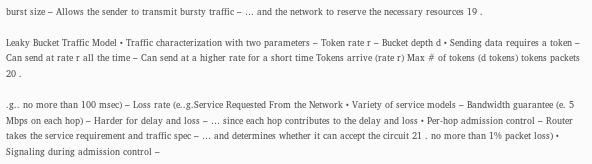burst size – Allows the sender to transmit bursty traffic – … and the network to reserve the necessary resources 19 .

Leaky Bucket Traffic Model • Traffic characterization with two parameters – Token rate r – Bucket depth d • Sending data requires a token – Can send at rate r all the time – Can send at a higher rate for a short time Tokens arrive (rate r) Max # of tokens (d tokens) tokens packets 20 .

.g.. no more than 100 msec) – Loss rate (e..g.Service Requested From the Network • Variety of service models – Bandwidth guarantee (e. 5 Mbps on each hop) – Harder for delay and loss – … since each hop contributes to the delay and loss • Per-hop admission control – Router takes the service requirement and traffic spec – … and determines whether it can accept the circuit 21 . no more than 1% packet loss) • Signaling during admission control –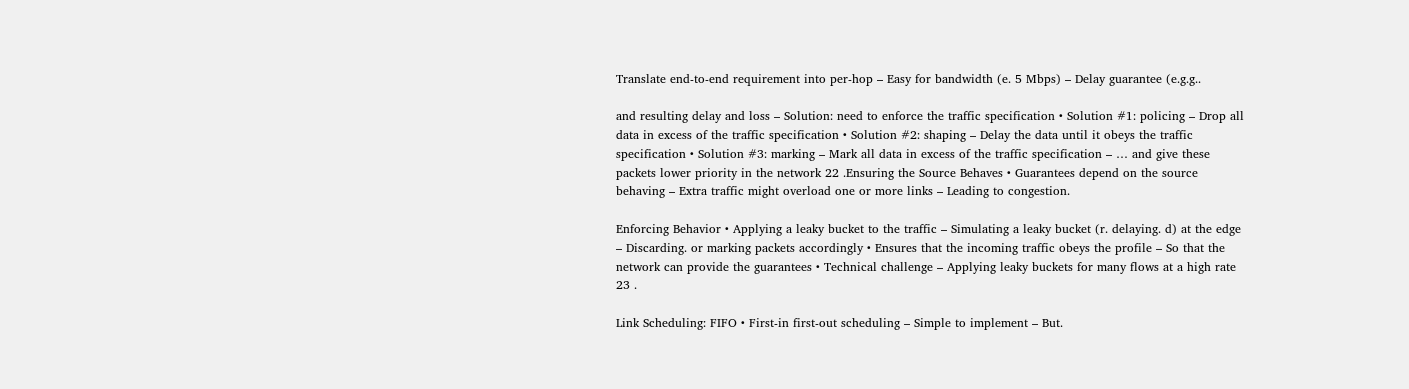Translate end-to-end requirement into per-hop – Easy for bandwidth (e. 5 Mbps) – Delay guarantee (e.g.g..

and resulting delay and loss – Solution: need to enforce the traffic specification • Solution #1: policing – Drop all data in excess of the traffic specification • Solution #2: shaping – Delay the data until it obeys the traffic specification • Solution #3: marking – Mark all data in excess of the traffic specification – … and give these packets lower priority in the network 22 .Ensuring the Source Behaves • Guarantees depend on the source behaving – Extra traffic might overload one or more links – Leading to congestion.

Enforcing Behavior • Applying a leaky bucket to the traffic – Simulating a leaky bucket (r. delaying. d) at the edge – Discarding. or marking packets accordingly • Ensures that the incoming traffic obeys the profile – So that the network can provide the guarantees • Technical challenge – Applying leaky buckets for many flows at a high rate 23 .

Link Scheduling: FIFO • First-in first-out scheduling – Simple to implement – But.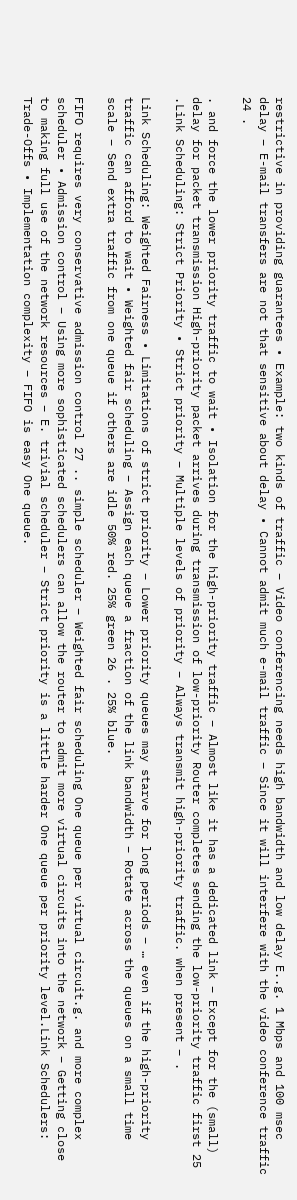restrictive in providing guarantees • Example: two kinds of traffic – Video conferencing needs high bandwidth and low delay E..g. 1 Mbps and 100 msec delay – E-mail transfers are not that sensitive about delay • Cannot admit much e-mail traffic – Since it will interfere with the video conference traffic 24 .

. and force the lower priority traffic to wait • Isolation for the high-priority traffic – Almost like it has a dedicated link – Except for the (small) delay for packet transmission High-priority packet arrives during transmission of low-priority Router completes sending the low-priority traffic first 25 .Link Scheduling: Strict Priority • Strict priority – Multiple levels of priority – Always transmit high-priority traffic. when present – .

Link Scheduling: Weighted Fairness • Limitations of strict priority – Lower priority queues may starve for long periods – … even if the high-priority traffic can afford to wait • Weighted fair scheduling – Assign each queue a fraction of the link bandwidth – Rotate across the queues on a small time scale – Send extra traffic from one queue if others are idle 50% red. 25% green 26 . 25% blue.

FIFO requires very conservative admission control 27 .. simple scheduler – Weighted fair scheduling One queue per virtual circuit.g. and more complex scheduler • Admission control – Using more sophisticated schedulers can allow the router to admit more virtual circuits into the network – Getting close to making full use of the network resources – E. trivial scheduler – Strict priority is a little harder One queue per priority level.Link Schedulers: Trade-Offs • Implementation complexity – FIFO is easy One queue.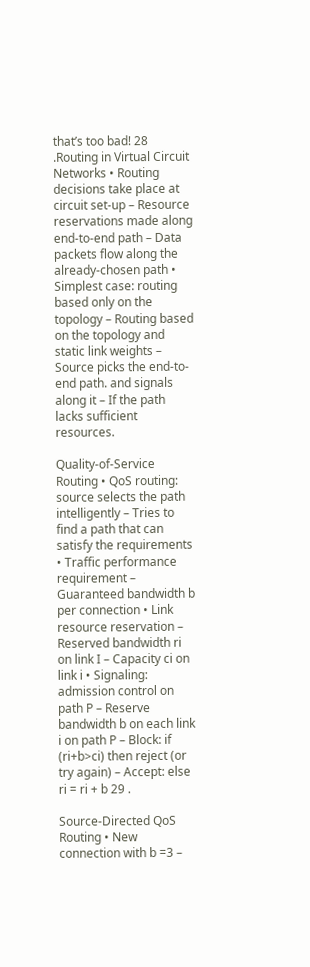that’s too bad! 28 .Routing in Virtual Circuit Networks • Routing decisions take place at circuit set-up – Resource reservations made along end-to-end path – Data packets flow along the already-chosen path • Simplest case: routing based only on the topology – Routing based on the topology and static link weights – Source picks the end-to-end path. and signals along it – If the path lacks sufficient resources.

Quality-of-Service Routing • QoS routing: source selects the path intelligently – Tries to find a path that can satisfy the requirements • Traffic performance requirement – Guaranteed bandwidth b per connection • Link resource reservation – Reserved bandwidth ri on link I – Capacity ci on link i • Signaling: admission control on path P – Reserve bandwidth b on each link i on path P – Block: if (ri+b>ci) then reject (or try again) – Accept: else ri = ri + b 29 .

Source-Directed QoS Routing • New connection with b =3 –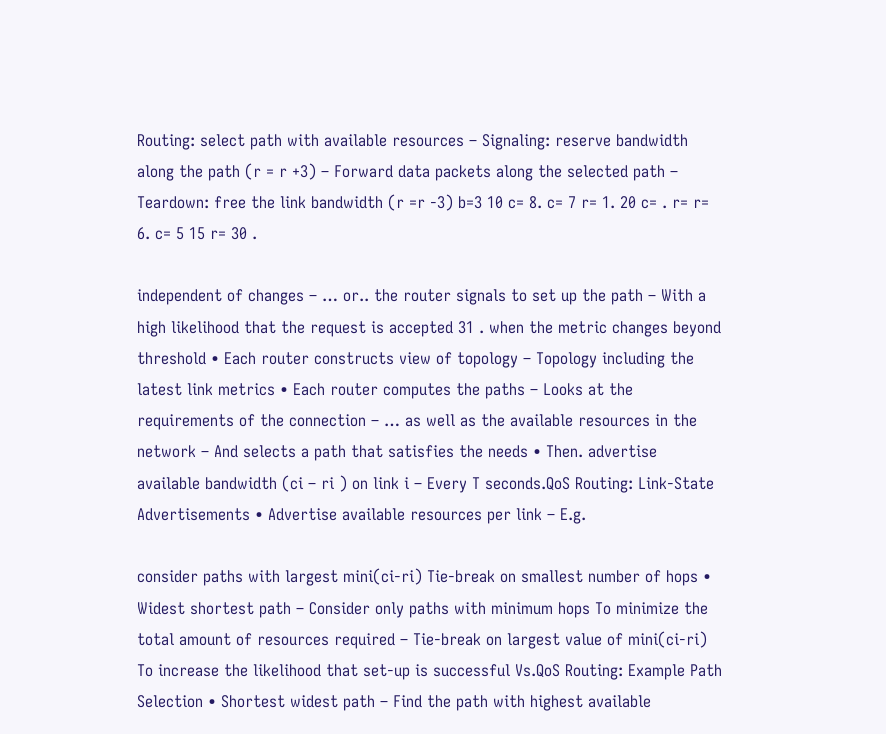Routing: select path with available resources – Signaling: reserve bandwidth along the path (r = r +3) – Forward data packets along the selected path – Teardown: free the link bandwidth (r =r -3) b=3 10 c= 8. c= 7 r= 1. 20 c= . r= r= 6. c= 5 15 r= 30 .

independent of changes – … or.. the router signals to set up the path – With a high likelihood that the request is accepted 31 . when the metric changes beyond threshold • Each router constructs view of topology – Topology including the latest link metrics • Each router computes the paths – Looks at the requirements of the connection – … as well as the available resources in the network – And selects a path that satisfies the needs • Then. advertise available bandwidth (ci – ri ) on link i – Every T seconds.QoS Routing: Link-State Advertisements • Advertise available resources per link – E.g.

consider paths with largest mini(ci-ri) Tie-break on smallest number of hops • Widest shortest path – Consider only paths with minimum hops To minimize the total amount of resources required – Tie-break on largest value of mini(ci-ri) To increase the likelihood that set-up is successful Vs.QoS Routing: Example Path Selection • Shortest widest path – Find the path with highest available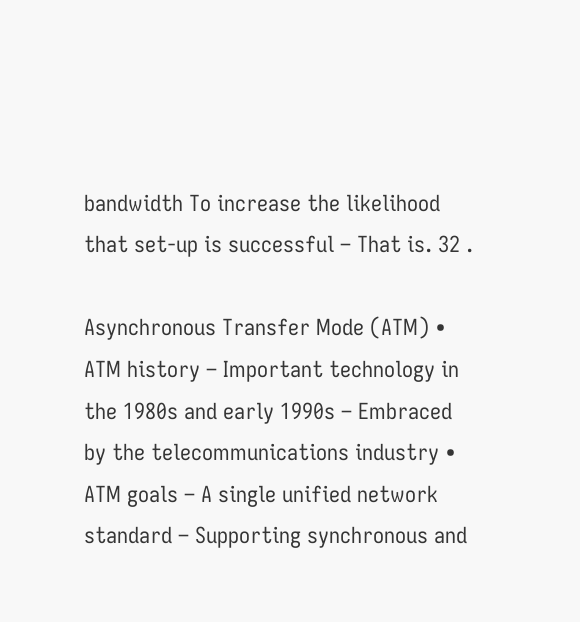bandwidth To increase the likelihood that set-up is successful – That is. 32 .

Asynchronous Transfer Mode (ATM) • ATM history – Important technology in the 1980s and early 1990s – Embraced by the telecommunications industry • ATM goals – A single unified network standard – Supporting synchronous and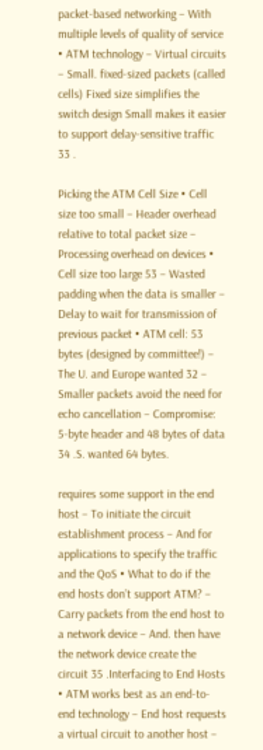packet-based networking – With multiple levels of quality of service • ATM technology – Virtual circuits – Small. fixed-sized packets (called cells) Fixed size simplifies the switch design Small makes it easier to support delay-sensitive traffic 33 .

Picking the ATM Cell Size • Cell size too small – Header overhead relative to total packet size – Processing overhead on devices • Cell size too large 53 – Wasted padding when the data is smaller – Delay to wait for transmission of previous packet • ATM cell: 53 bytes (designed by committee!) – The U. and Europe wanted 32 – Smaller packets avoid the need for echo cancellation – Compromise: 5-byte header and 48 bytes of data 34 .S. wanted 64 bytes.

requires some support in the end host – To initiate the circuit establishment process – And for applications to specify the traffic and the QoS • What to do if the end hosts don’t support ATM? – Carry packets from the end host to a network device – And. then have the network device create the circuit 35 .Interfacing to End Hosts • ATM works best as an end-to-end technology – End host requests a virtual circuit to another host –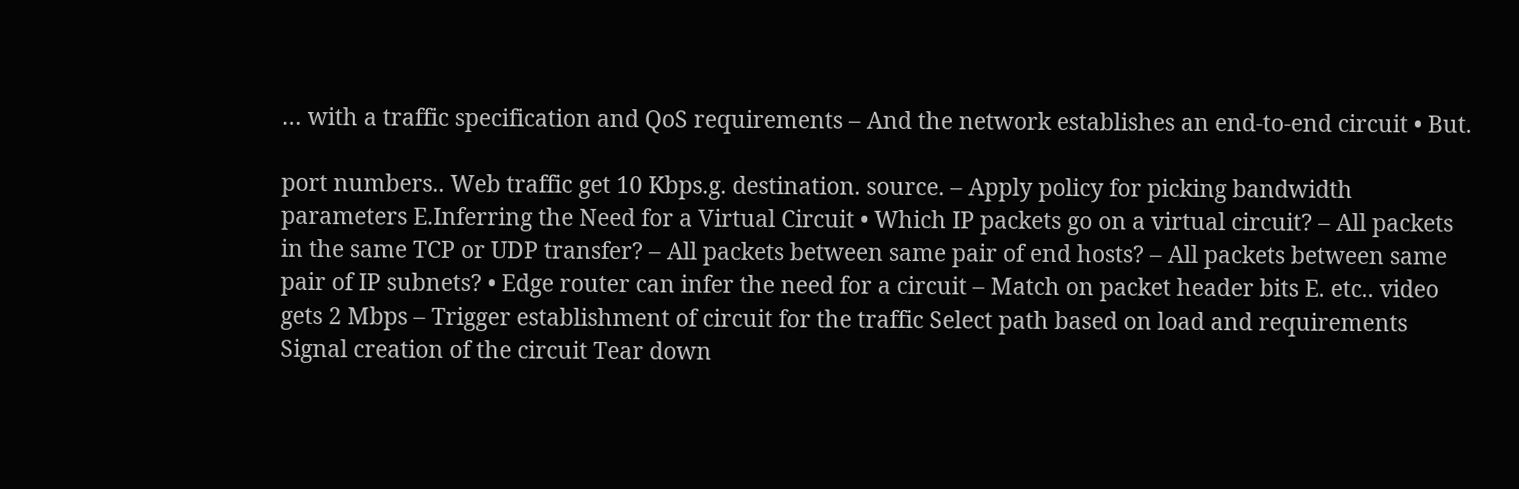… with a traffic specification and QoS requirements – And the network establishes an end-to-end circuit • But.

port numbers.. Web traffic get 10 Kbps.g. destination. source. – Apply policy for picking bandwidth parameters E.Inferring the Need for a Virtual Circuit • Which IP packets go on a virtual circuit? – All packets in the same TCP or UDP transfer? – All packets between same pair of end hosts? – All packets between same pair of IP subnets? • Edge router can infer the need for a circuit – Match on packet header bits E. etc.. video gets 2 Mbps – Trigger establishment of circuit for the traffic Select path based on load and requirements Signal creation of the circuit Tear down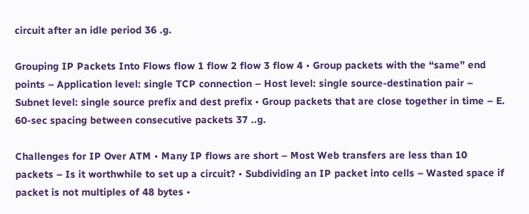circuit after an idle period 36 .g.

Grouping IP Packets Into Flows flow 1 flow 2 flow 3 flow 4 • Group packets with the “same” end points – Application level: single TCP connection – Host level: single source-destination pair – Subnet level: single source prefix and dest prefix • Group packets that are close together in time – E. 60-sec spacing between consecutive packets 37 ..g.

Challenges for IP Over ATM • Many IP flows are short – Most Web transfers are less than 10 packets – Is it worthwhile to set up a circuit? • Subdividing an IP packet into cells – Wasted space if packet is not multiples of 48 bytes •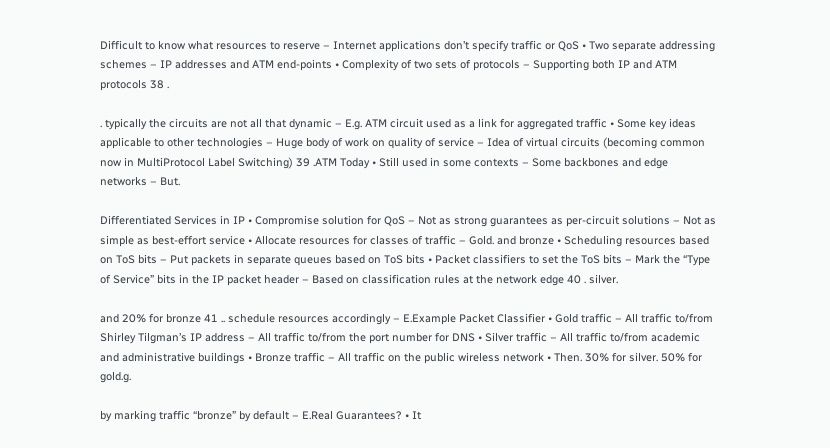Difficult to know what resources to reserve – Internet applications don’t specify traffic or QoS • Two separate addressing schemes – IP addresses and ATM end-points • Complexity of two sets of protocols – Supporting both IP and ATM protocols 38 .

. typically the circuits are not all that dynamic – E.g. ATM circuit used as a link for aggregated traffic • Some key ideas applicable to other technologies – Huge body of work on quality of service – Idea of virtual circuits (becoming common now in MultiProtocol Label Switching) 39 .ATM Today • Still used in some contexts – Some backbones and edge networks – But.

Differentiated Services in IP • Compromise solution for QoS – Not as strong guarantees as per-circuit solutions – Not as simple as best-effort service • Allocate resources for classes of traffic – Gold. and bronze • Scheduling resources based on ToS bits – Put packets in separate queues based on ToS bits • Packet classifiers to set the ToS bits – Mark the “Type of Service” bits in the IP packet header – Based on classification rules at the network edge 40 . silver.

and 20% for bronze 41 .. schedule resources accordingly – E.Example Packet Classifier • Gold traffic – All traffic to/from Shirley Tilgman’s IP address – All traffic to/from the port number for DNS • Silver traffic – All traffic to/from academic and administrative buildings • Bronze traffic – All traffic on the public wireless network • Then. 30% for silver. 50% for gold.g.

by marking traffic “bronze” by default – E.Real Guarantees? • It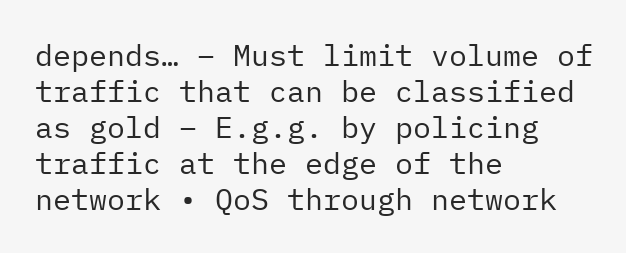depends… – Must limit volume of traffic that can be classified as gold – E.g.g. by policing traffic at the edge of the network • QoS through network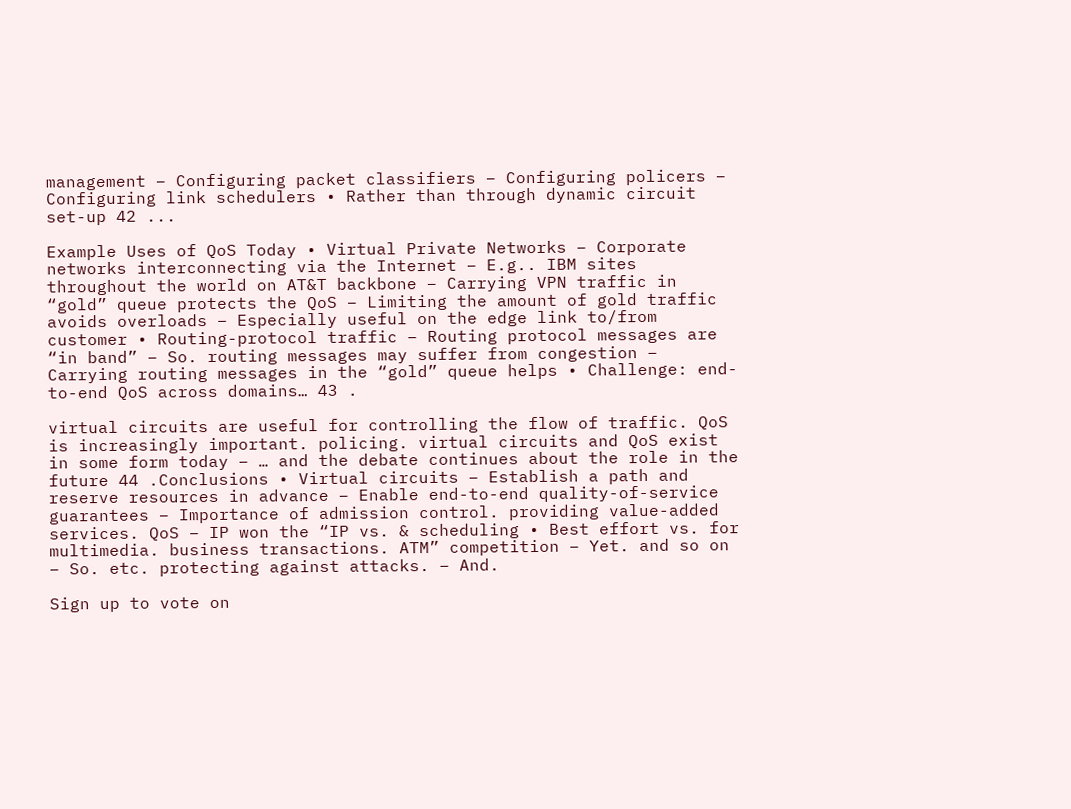management – Configuring packet classifiers – Configuring policers – Configuring link schedulers • Rather than through dynamic circuit set-up 42 ...

Example Uses of QoS Today • Virtual Private Networks – Corporate networks interconnecting via the Internet – E.g.. IBM sites throughout the world on AT&T backbone – Carrying VPN traffic in “gold” queue protects the QoS – Limiting the amount of gold traffic avoids overloads – Especially useful on the edge link to/from customer • Routing-protocol traffic – Routing protocol messages are “in band” – So. routing messages may suffer from congestion – Carrying routing messages in the “gold” queue helps • Challenge: end-to-end QoS across domains… 43 .

virtual circuits are useful for controlling the flow of traffic. QoS is increasingly important. policing. virtual circuits and QoS exist in some form today – … and the debate continues about the role in the future 44 .Conclusions • Virtual circuits – Establish a path and reserve resources in advance – Enable end-to-end quality-of-service guarantees – Importance of admission control. providing value-added services. QoS – IP won the “IP vs. & scheduling • Best effort vs. for multimedia. business transactions. ATM” competition – Yet. and so on – So. etc. protecting against attacks. – And.

Sign up to vote on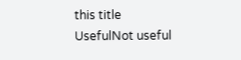this title
UsefulNot useful